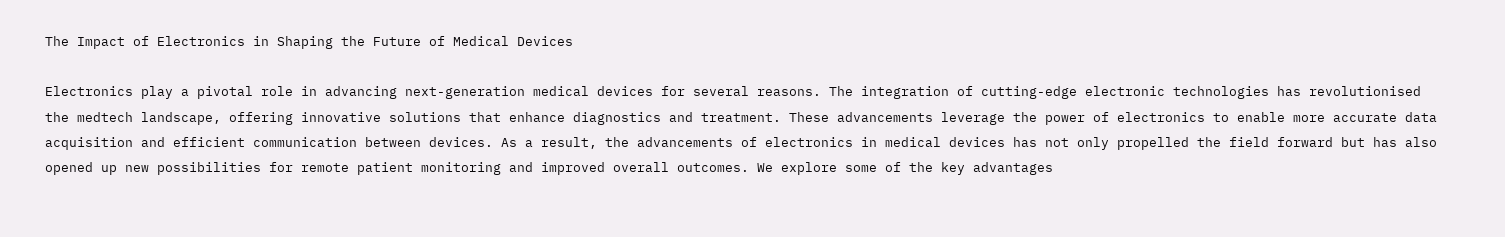The Impact of Electronics in Shaping the Future of Medical Devices

Electronics play a pivotal role in advancing next-generation medical devices for several reasons. The integration of cutting-edge electronic technologies has revolutionised the medtech landscape, offering innovative solutions that enhance diagnostics and treatment. These advancements leverage the power of electronics to enable more accurate data acquisition and efficient communication between devices. As a result, the advancements of electronics in medical devices has not only propelled the field forward but has also opened up new possibilities for remote patient monitoring and improved overall outcomes. We explore some of the key advantages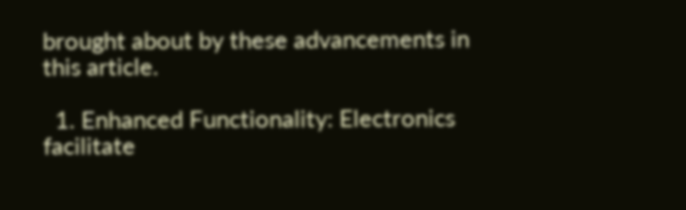brought about by these advancements in this article.

  1. Enhanced Functionality: Electronics facilitate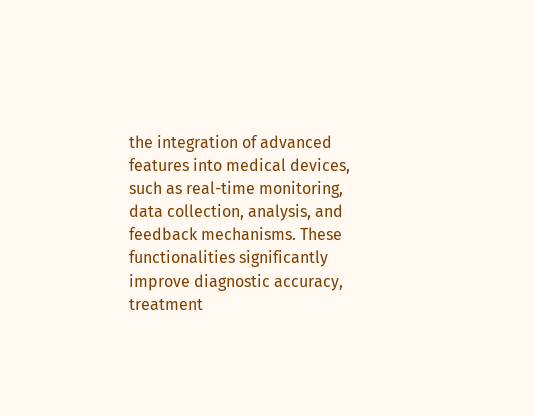the integration of advanced features into medical devices, such as real-time monitoring, data collection, analysis, and feedback mechanisms. These functionalities significantly improve diagnostic accuracy, treatment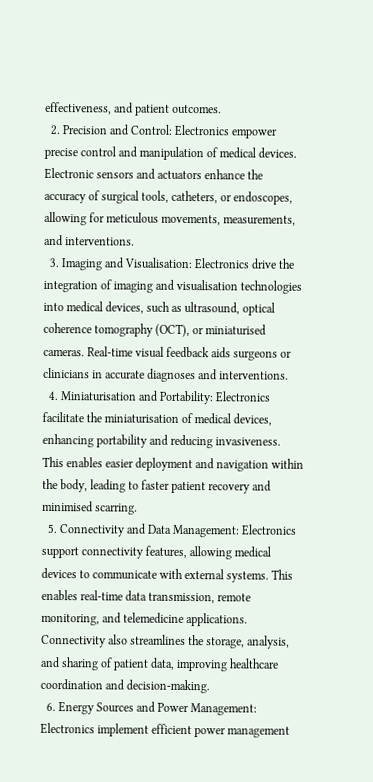effectiveness, and patient outcomes.
  2. Precision and Control: Electronics empower precise control and manipulation of medical devices. Electronic sensors and actuators enhance the accuracy of surgical tools, catheters, or endoscopes, allowing for meticulous movements, measurements, and interventions.
  3. Imaging and Visualisation: Electronics drive the integration of imaging and visualisation technologies into medical devices, such as ultrasound, optical coherence tomography (OCT), or miniaturised cameras. Real-time visual feedback aids surgeons or clinicians in accurate diagnoses and interventions.
  4. Miniaturisation and Portability: Electronics facilitate the miniaturisation of medical devices, enhancing portability and reducing invasiveness. This enables easier deployment and navigation within the body, leading to faster patient recovery and minimised scarring.
  5. Connectivity and Data Management: Electronics support connectivity features, allowing medical devices to communicate with external systems. This enables real-time data transmission, remote monitoring, and telemedicine applications. Connectivity also streamlines the storage, analysis, and sharing of patient data, improving healthcare coordination and decision-making.
  6. Energy Sources and Power Management: Electronics implement efficient power management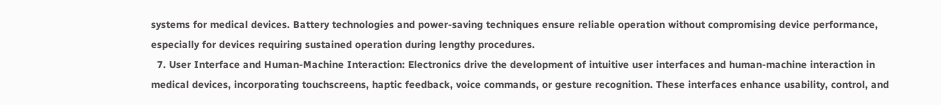systems for medical devices. Battery technologies and power-saving techniques ensure reliable operation without compromising device performance, especially for devices requiring sustained operation during lengthy procedures.
  7. User Interface and Human-Machine Interaction: Electronics drive the development of intuitive user interfaces and human-machine interaction in medical devices, incorporating touchscreens, haptic feedback, voice commands, or gesture recognition. These interfaces enhance usability, control, and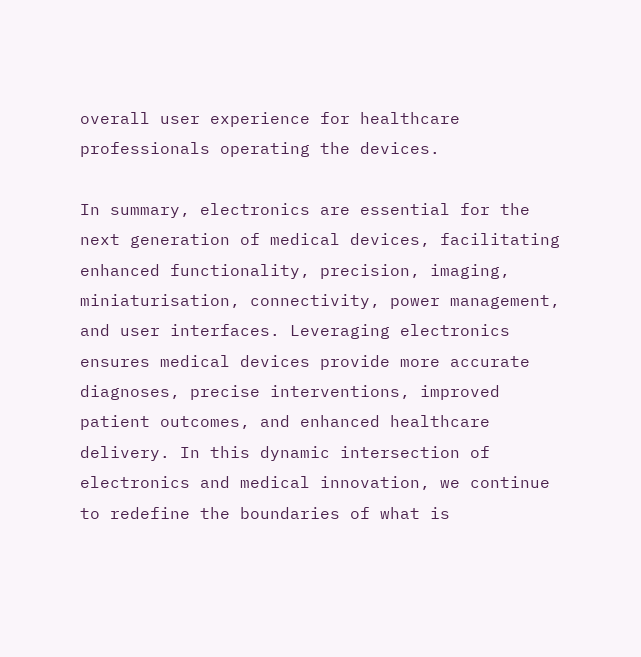overall user experience for healthcare professionals operating the devices.

In summary, electronics are essential for the next generation of medical devices, facilitating enhanced functionality, precision, imaging, miniaturisation, connectivity, power management, and user interfaces. Leveraging electronics ensures medical devices provide more accurate diagnoses, precise interventions, improved patient outcomes, and enhanced healthcare delivery. In this dynamic intersection of electronics and medical innovation, we continue to redefine the boundaries of what is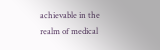achievable in the realm of medical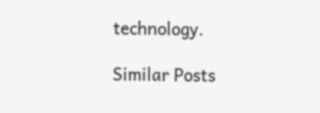technology.

Similar Posts